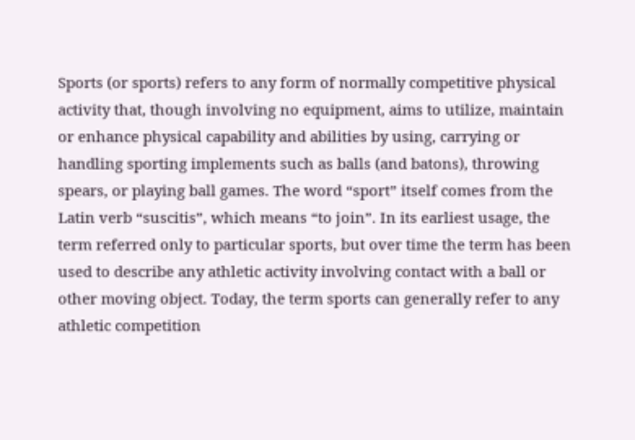Sports (or sports) refers to any form of normally competitive physical activity that, though involving no equipment, aims to utilize, maintain or enhance physical capability and abilities by using, carrying or handling sporting implements such as balls (and batons), throwing spears, or playing ball games. The word “sport” itself comes from the Latin verb “suscitis”, which means “to join”. In its earliest usage, the term referred only to particular sports, but over time the term has been used to describe any athletic activity involving contact with a ball or other moving object. Today, the term sports can generally refer to any athletic competition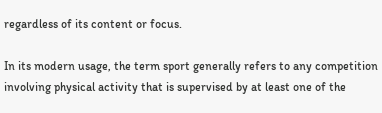regardless of its content or focus.

In its modern usage, the term sport generally refers to any competition involving physical activity that is supervised by at least one of the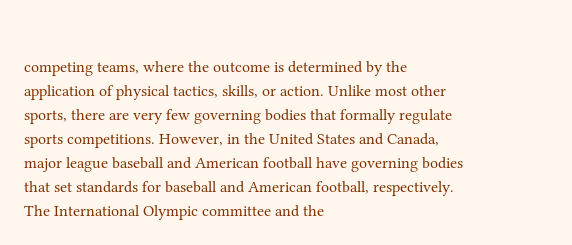competing teams, where the outcome is determined by the application of physical tactics, skills, or action. Unlike most other sports, there are very few governing bodies that formally regulate sports competitions. However, in the United States and Canada, major league baseball and American football have governing bodies that set standards for baseball and American football, respectively. The International Olympic committee and the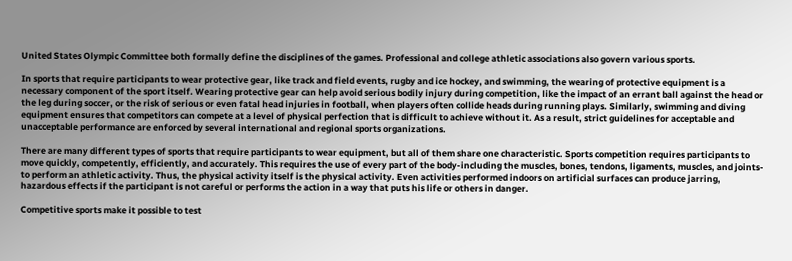United States Olympic Committee both formally define the disciplines of the games. Professional and college athletic associations also govern various sports.

In sports that require participants to wear protective gear, like track and field events, rugby and ice hockey, and swimming, the wearing of protective equipment is a necessary component of the sport itself. Wearing protective gear can help avoid serious bodily injury during competition, like the impact of an errant ball against the head or the leg during soccer, or the risk of serious or even fatal head injuries in football, when players often collide heads during running plays. Similarly, swimming and diving equipment ensures that competitors can compete at a level of physical perfection that is difficult to achieve without it. As a result, strict guidelines for acceptable and unacceptable performance are enforced by several international and regional sports organizations.

There are many different types of sports that require participants to wear equipment, but all of them share one characteristic. Sports competition requires participants to move quickly, competently, efficiently, and accurately. This requires the use of every part of the body-including the muscles, bones, tendons, ligaments, muscles, and joints-to perform an athletic activity. Thus, the physical activity itself is the physical activity. Even activities performed indoors on artificial surfaces can produce jarring, hazardous effects if the participant is not careful or performs the action in a way that puts his life or others in danger.

Competitive sports make it possible to test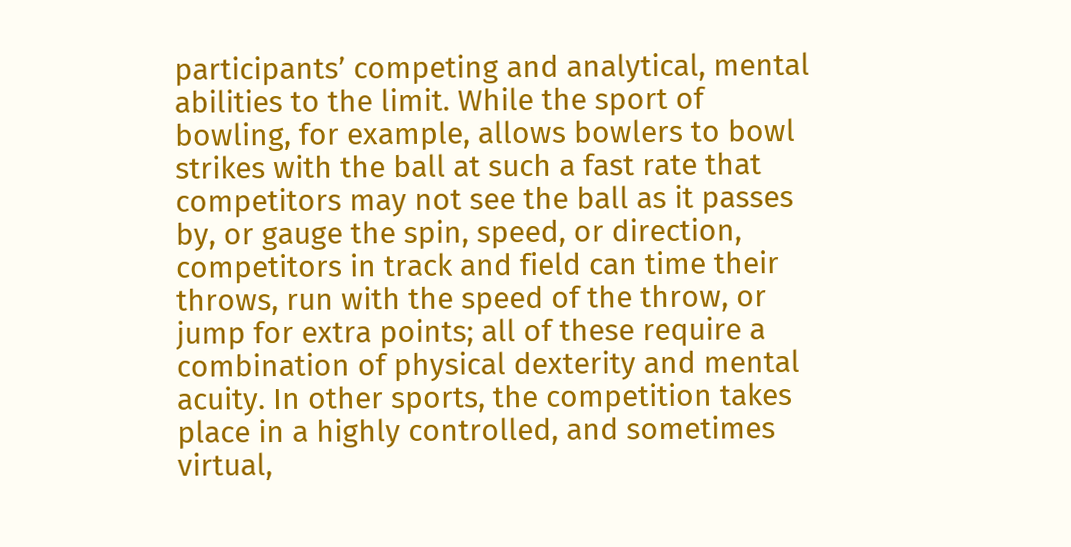participants’ competing and analytical, mental abilities to the limit. While the sport of bowling, for example, allows bowlers to bowl strikes with the ball at such a fast rate that competitors may not see the ball as it passes by, or gauge the spin, speed, or direction, competitors in track and field can time their throws, run with the speed of the throw, or jump for extra points; all of these require a combination of physical dexterity and mental acuity. In other sports, the competition takes place in a highly controlled, and sometimes virtual,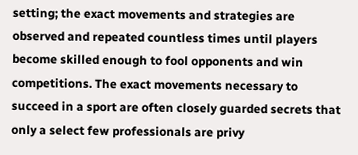setting; the exact movements and strategies are observed and repeated countless times until players become skilled enough to fool opponents and win competitions. The exact movements necessary to succeed in a sport are often closely guarded secrets that only a select few professionals are privy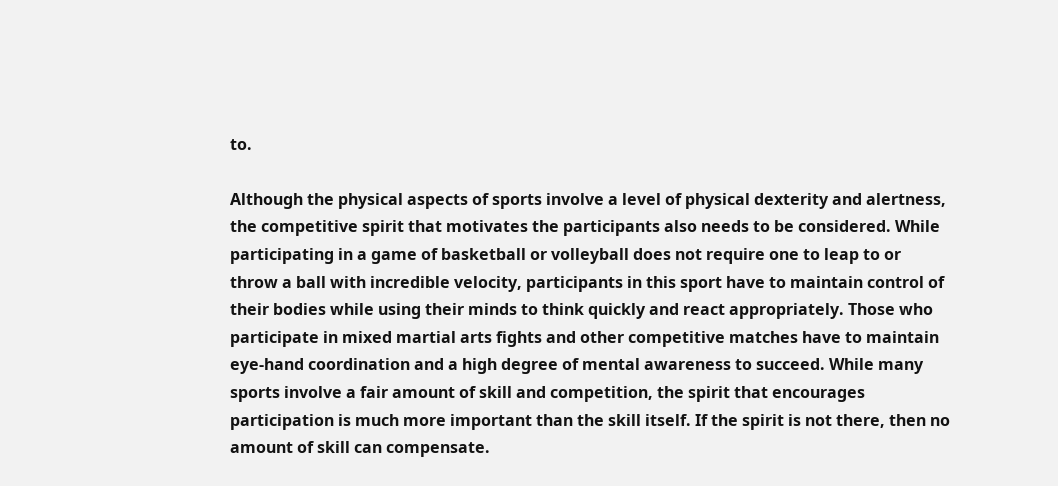to.

Although the physical aspects of sports involve a level of physical dexterity and alertness, the competitive spirit that motivates the participants also needs to be considered. While participating in a game of basketball or volleyball does not require one to leap to or throw a ball with incredible velocity, participants in this sport have to maintain control of their bodies while using their minds to think quickly and react appropriately. Those who participate in mixed martial arts fights and other competitive matches have to maintain eye-hand coordination and a high degree of mental awareness to succeed. While many sports involve a fair amount of skill and competition, the spirit that encourages participation is much more important than the skill itself. If the spirit is not there, then no amount of skill can compensate.